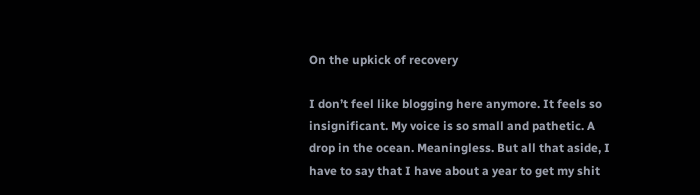On the upkick of recovery

I don’t feel like blogging here anymore. It feels so insignificant. My voice is so small and pathetic. A drop in the ocean. Meaningless. But all that aside, I have to say that I have about a year to get my shit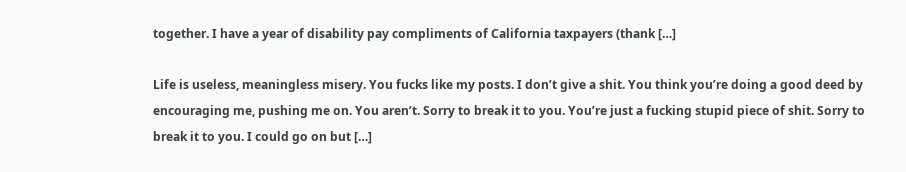together. I have a year of disability pay compliments of California taxpayers (thank […]

Life is useless, meaningless misery. You fucks like my posts. I don’t give a shit. You think you’re doing a good deed by encouraging me, pushing me on. You aren’t. Sorry to break it to you. You’re just a fucking stupid piece of shit. Sorry to break it to you. I could go on but […]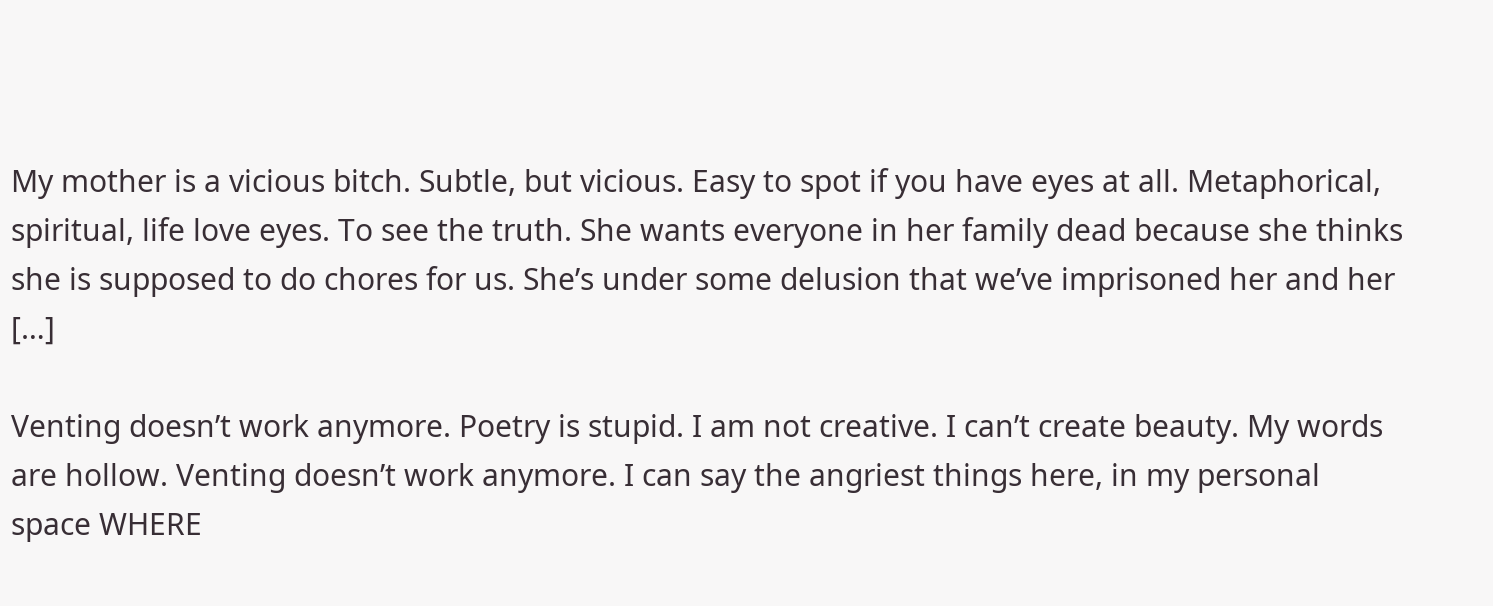My mother is a vicious bitch. Subtle, but vicious. Easy to spot if you have eyes at all. Metaphorical, spiritual, life love eyes. To see the truth. She wants everyone in her family dead because she thinks she is supposed to do chores for us. She’s under some delusion that we’ve imprisoned her and her […]

Venting doesn’t work anymore. Poetry is stupid. I am not creative. I can’t create beauty. My words are hollow. Venting doesn’t work anymore. I can say the angriest things here, in my personal space WHERE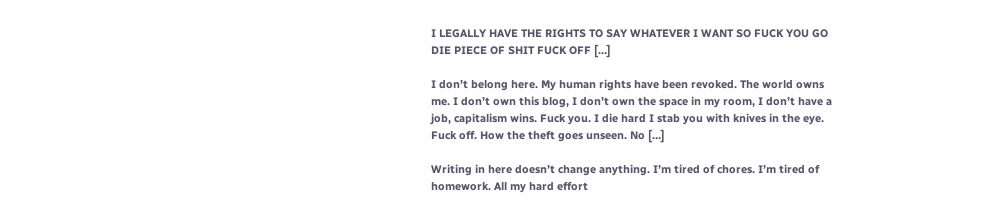I LEGALLY HAVE THE RIGHTS TO SAY WHATEVER I WANT SO FUCK YOU GO DIE PIECE OF SHIT FUCK OFF […]

I don’t belong here. My human rights have been revoked. The world owns me. I don’t own this blog, I don’t own the space in my room, I don’t have a job, capitalism wins. Fuck you. I die hard I stab you with knives in the eye. Fuck off. How the theft goes unseen. No […]

Writing in here doesn’t change anything. I’m tired of chores. I’m tired of homework. All my hard effort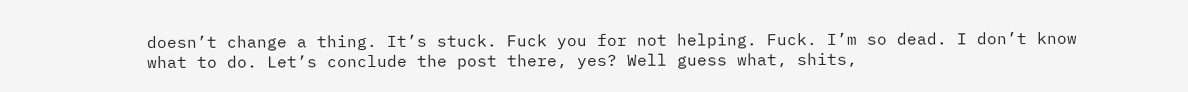doesn’t change a thing. It’s stuck. Fuck you for not helping. Fuck. I’m so dead. I don’t know what to do. Let’s conclude the post there, yes? Well guess what, shits,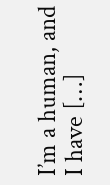I’m a human, and I have […]